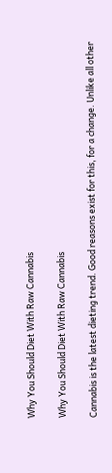Why You Should Diet With Raw Cannabis

Why You Should Diet With Raw Cannabis

Cannabis is the latest dieting trend. Good reasons exist for this, for a change. Unlike all other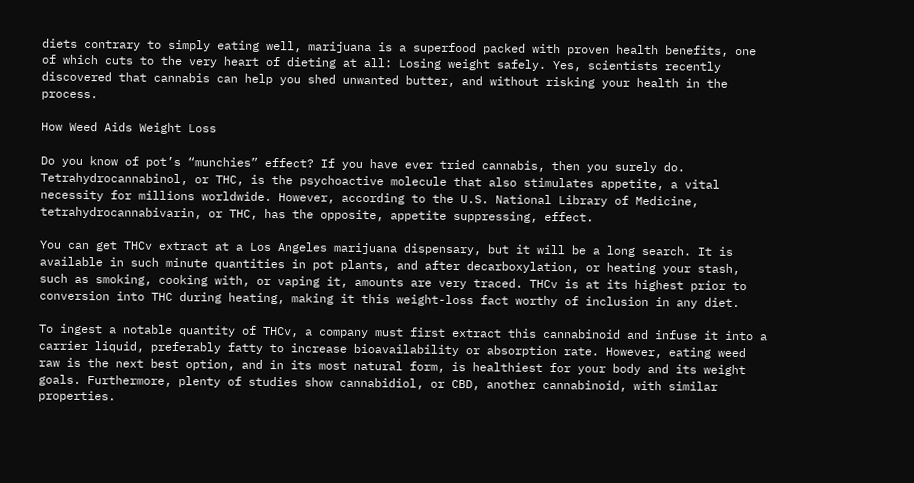diets contrary to simply eating well, marijuana is a superfood packed with proven health benefits, one of which cuts to the very heart of dieting at all: Losing weight safely. Yes, scientists recently discovered that cannabis can help you shed unwanted butter, and without risking your health in the process.

How Weed Aids Weight Loss

Do you know of pot’s “munchies” effect? If you have ever tried cannabis, then you surely do. Tetrahydrocannabinol, or THC, is the psychoactive molecule that also stimulates appetite, a vital necessity for millions worldwide. However, according to the U.S. National Library of Medicine, tetrahydrocannabivarin, or THC, has the opposite, appetite suppressing, effect.

You can get THCv extract at a Los Angeles marijuana dispensary, but it will be a long search. It is available in such minute quantities in pot plants, and after decarboxylation, or heating your stash, such as smoking, cooking with, or vaping it, amounts are very traced. THCv is at its highest prior to conversion into THC during heating, making it this weight-loss fact worthy of inclusion in any diet.

To ingest a notable quantity of THCv, a company must first extract this cannabinoid and infuse it into a carrier liquid, preferably fatty to increase bioavailability or absorption rate. However, eating weed raw is the next best option, and in its most natural form, is healthiest for your body and its weight goals. Furthermore, plenty of studies show cannabidiol, or CBD, another cannabinoid, with similar properties.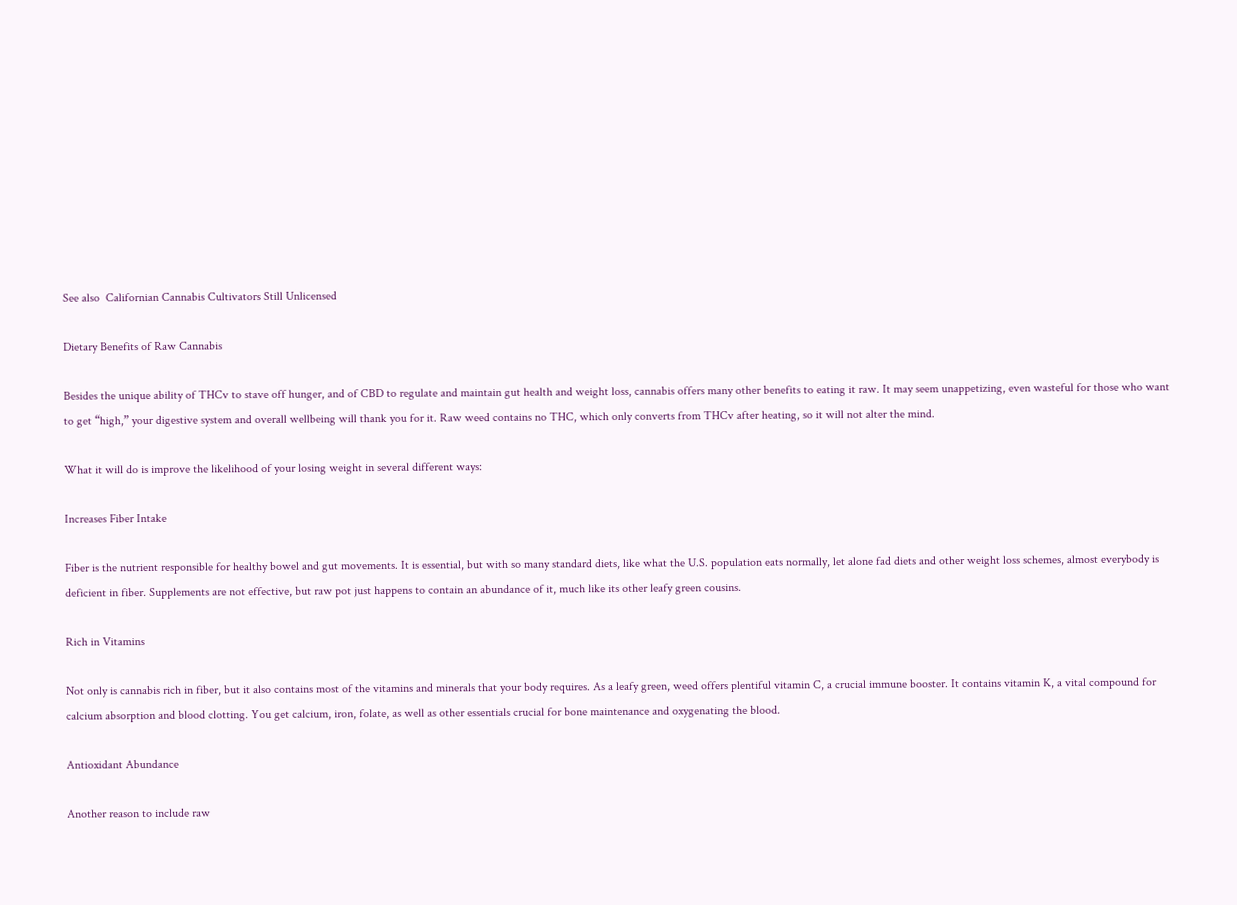See also  Californian Cannabis Cultivators Still Unlicensed

Dietary Benefits of Raw Cannabis

Besides the unique ability of THCv to stave off hunger, and of CBD to regulate and maintain gut health and weight loss, cannabis offers many other benefits to eating it raw. It may seem unappetizing, even wasteful for those who want to get “high,” your digestive system and overall wellbeing will thank you for it. Raw weed contains no THC, which only converts from THCv after heating, so it will not alter the mind.

What it will do is improve the likelihood of your losing weight in several different ways:

Increases Fiber Intake

Fiber is the nutrient responsible for healthy bowel and gut movements. It is essential, but with so many standard diets, like what the U.S. population eats normally, let alone fad diets and other weight loss schemes, almost everybody is deficient in fiber. Supplements are not effective, but raw pot just happens to contain an abundance of it, much like its other leafy green cousins.

Rich in Vitamins

Not only is cannabis rich in fiber, but it also contains most of the vitamins and minerals that your body requires. As a leafy green, weed offers plentiful vitamin C, a crucial immune booster. It contains vitamin K, a vital compound for calcium absorption and blood clotting. You get calcium, iron, folate, as well as other essentials crucial for bone maintenance and oxygenating the blood.

Antioxidant Abundance

Another reason to include raw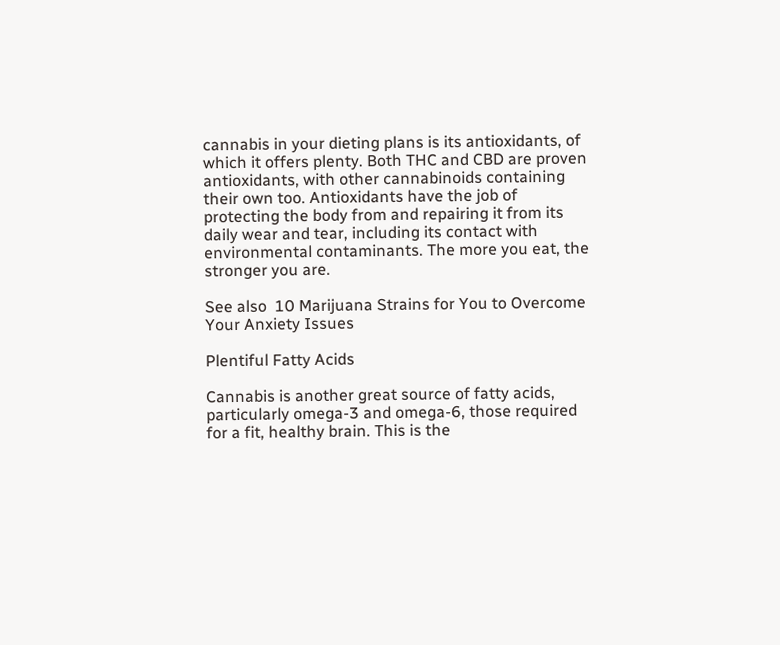cannabis in your dieting plans is its antioxidants, of which it offers plenty. Both THC and CBD are proven antioxidants, with other cannabinoids containing their own too. Antioxidants have the job of protecting the body from and repairing it from its daily wear and tear, including its contact with environmental contaminants. The more you eat, the stronger you are.

See also  10 Marijuana Strains for You to Overcome Your Anxiety Issues

Plentiful Fatty Acids

Cannabis is another great source of fatty acids, particularly omega-3 and omega-6, those required for a fit, healthy brain. This is the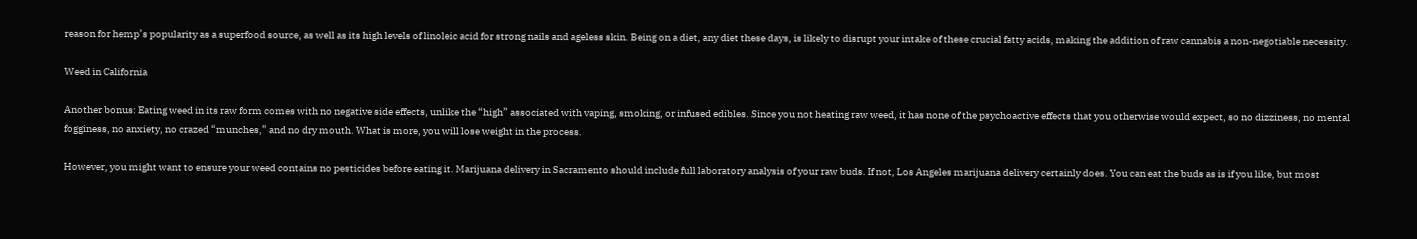reason for hemp’s popularity as a superfood source, as well as its high levels of linoleic acid for strong nails and ageless skin. Being on a diet, any diet these days, is likely to disrupt your intake of these crucial fatty acids, making the addition of raw cannabis a non-negotiable necessity.

Weed in California

Another bonus: Eating weed in its raw form comes with no negative side effects, unlike the “high” associated with vaping, smoking, or infused edibles. Since you not heating raw weed, it has none of the psychoactive effects that you otherwise would expect, so no dizziness, no mental fogginess, no anxiety, no crazed “munches,” and no dry mouth. What is more, you will lose weight in the process.

However, you might want to ensure your weed contains no pesticides before eating it. Marijuana delivery in Sacramento should include full laboratory analysis of your raw buds. If not, Los Angeles marijuana delivery certainly does. You can eat the buds as is if you like, but most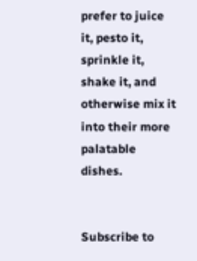prefer to juice it, pesto it, sprinkle it, shake it, and otherwise mix it into their more palatable dishes.


Subscribe to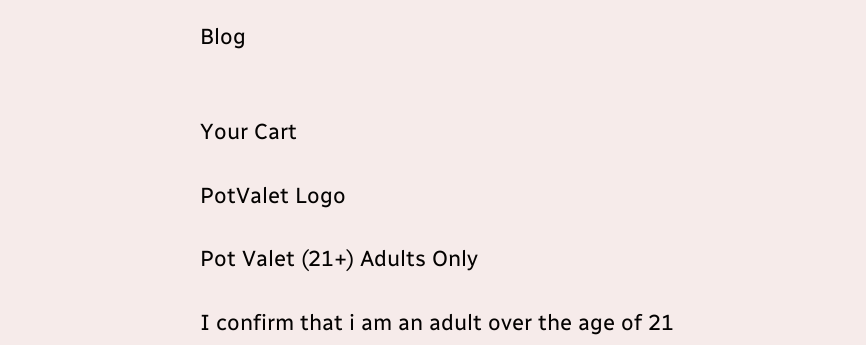Blog


Your Cart

PotValet Logo

Pot Valet (21+) Adults Only

I confirm that i am an adult over the age of 21